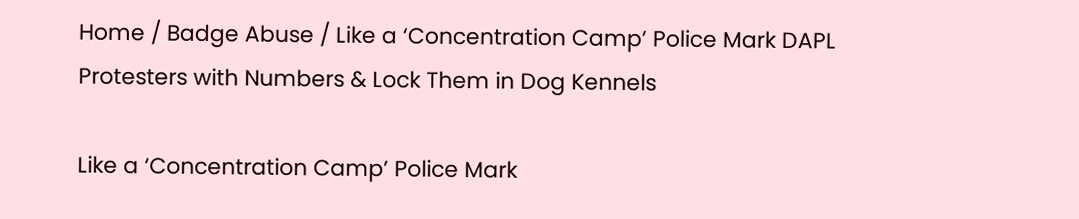Home / Badge Abuse / Like a ‘Concentration Camp’ Police Mark DAPL Protesters with Numbers & Lock Them in Dog Kennels

Like a ‘Concentration Camp’ Police Mark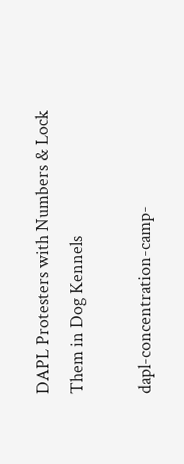DAPL Protesters with Numbers & Lock Them in Dog Kennels

dapl-concentration-camp-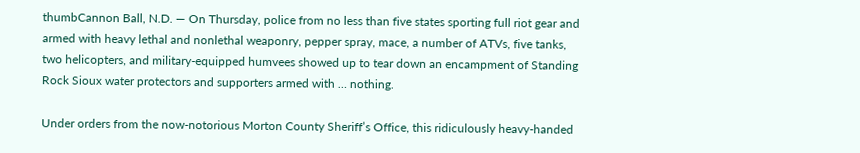thumbCannon Ball, N.D. — On Thursday, police from no less than five states sporting full riot gear and armed with heavy lethal and nonlethal weaponry, pepper spray, mace, a number of ATVs, five tanks, two helicopters, and military-equipped humvees showed up to tear down an encampment of Standing Rock Sioux water protectors and supporters armed with … nothing.

Under orders from the now-notorious Morton County Sheriff’s Office, this ridiculously heavy-handed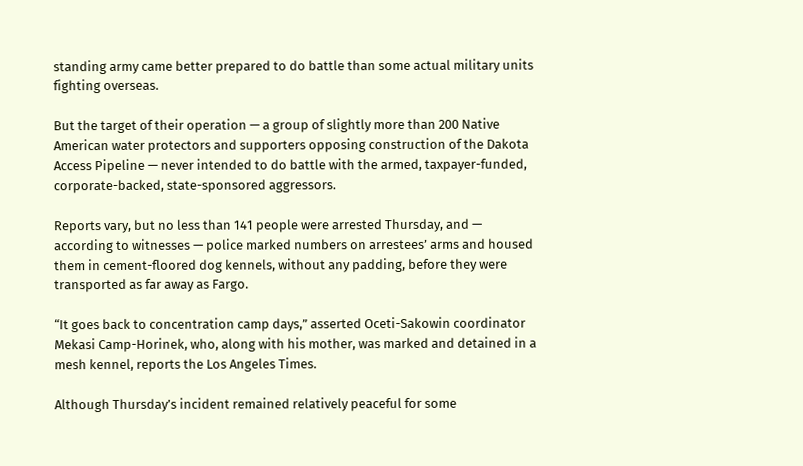standing army came better prepared to do battle than some actual military units fighting overseas.

But the target of their operation — a group of slightly more than 200 Native American water protectors and supporters opposing construction of the Dakota Access Pipeline — never intended to do battle with the armed, taxpayer-funded, corporate-backed, state-sponsored aggressors.

Reports vary, but no less than 141 people were arrested Thursday, and — according to witnesses — police marked numbers on arrestees’ arms and housed them in cement-floored dog kennels, without any padding, before they were transported as far away as Fargo.

“It goes back to concentration camp days,” asserted Oceti-Sakowin coordinator Mekasi Camp-Horinek, who, along with his mother, was marked and detained in a mesh kennel, reports the Los Angeles Times.

Although Thursday’s incident remained relatively peaceful for some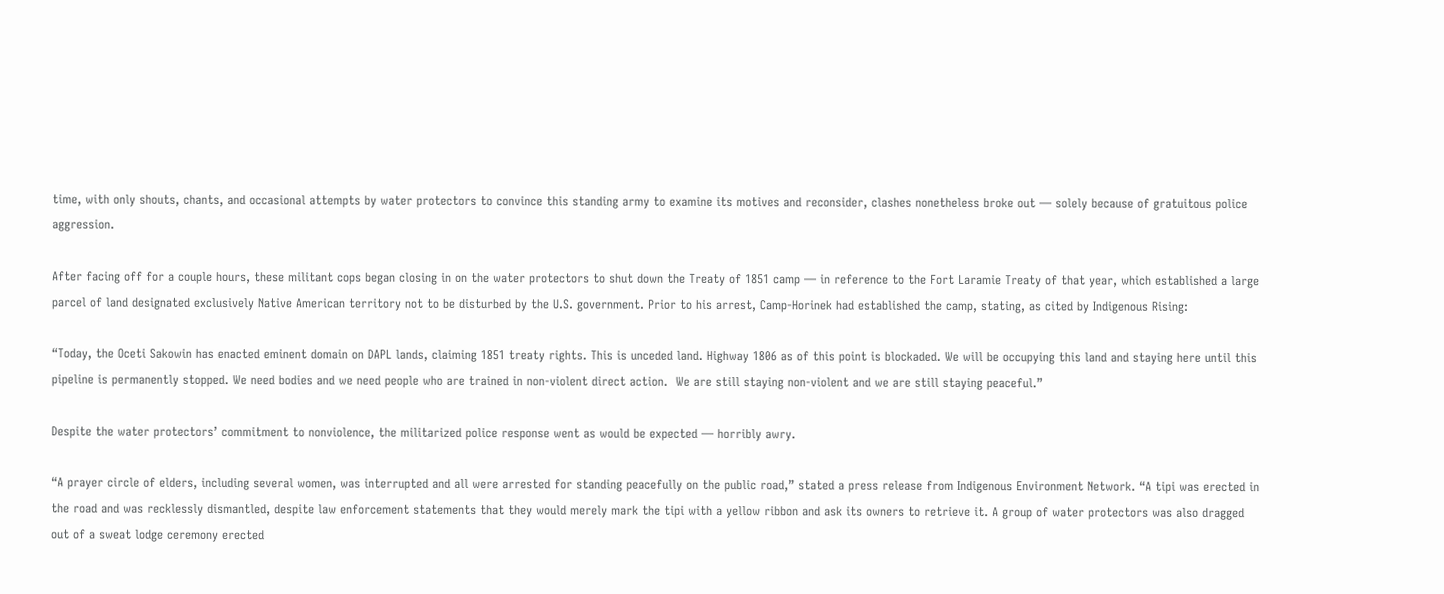time, with only shouts, chants, and occasional attempts by water protectors to convince this standing army to examine its motives and reconsider, clashes nonetheless broke out — solely because of gratuitous police aggression.

After facing off for a couple hours, these militant cops began closing in on the water protectors to shut down the Treaty of 1851 camp — in reference to the Fort Laramie Treaty of that year, which established a large parcel of land designated exclusively Native American territory not to be disturbed by the U.S. government. Prior to his arrest, Camp-Horinek had established the camp, stating, as cited by Indigenous Rising:

“Today, the Oceti Sakowin has enacted eminent domain on DAPL lands, claiming 1851 treaty rights. This is unceded land. Highway 1806 as of this point is blockaded. We will be occupying this land and staying here until this pipeline is permanently stopped. We need bodies and we need people who are trained in non-violent direct action.  We are still staying non-violent and we are still staying peaceful.”

Despite the water protectors’ commitment to nonviolence, the militarized police response went as would be expected — horribly awry.

“A prayer circle of elders, including several women, was interrupted and all were arrested for standing peacefully on the public road,” stated a press release from Indigenous Environment Network. “A tipi was erected in the road and was recklessly dismantled, despite law enforcement statements that they would merely mark the tipi with a yellow ribbon and ask its owners to retrieve it. A group of water protectors was also dragged out of a sweat lodge ceremony erected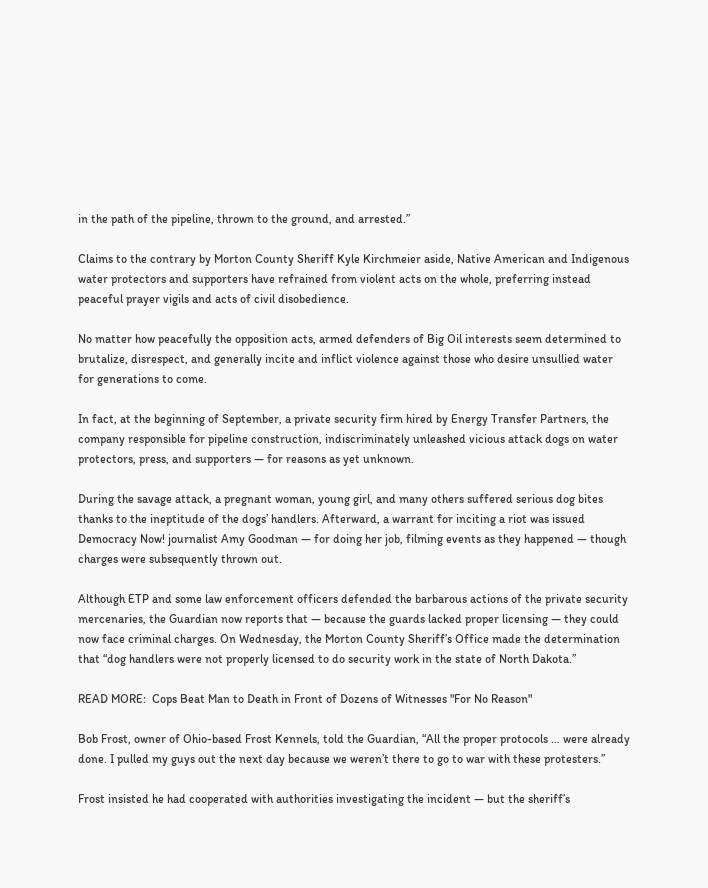in the path of the pipeline, thrown to the ground, and arrested.”

Claims to the contrary by Morton County Sheriff Kyle Kirchmeier aside, Native American and Indigenous water protectors and supporters have refrained from violent acts on the whole, preferring instead peaceful prayer vigils and acts of civil disobedience.

No matter how peacefully the opposition acts, armed defenders of Big Oil interests seem determined to brutalize, disrespect, and generally incite and inflict violence against those who desire unsullied water for generations to come.

In fact, at the beginning of September, a private security firm hired by Energy Transfer Partners, the company responsible for pipeline construction, indiscriminately unleashed vicious attack dogs on water protectors, press, and supporters — for reasons as yet unknown.

During the savage attack, a pregnant woman, young girl, and many others suffered serious dog bites thanks to the ineptitude of the dogs’ handlers. Afterward, a warrant for inciting a riot was issued Democracy Now! journalist Amy Goodman — for doing her job, filming events as they happened — though charges were subsequently thrown out.

Although ETP and some law enforcement officers defended the barbarous actions of the private security mercenaries, the Guardian now reports that — because the guards lacked proper licensing — they could now face criminal charges. On Wednesday, the Morton County Sheriff’s Office made the determination that “dog handlers were not properly licensed to do security work in the state of North Dakota.”

READ MORE:  Cops Beat Man to Death in Front of Dozens of Witnesses "For No Reason"

Bob Frost, owner of Ohio-based Frost Kennels, told the Guardian, “All the proper protocols … were already done. I pulled my guys out the next day because we weren’t there to go to war with these protesters.”

Frost insisted he had cooperated with authorities investigating the incident — but the sheriff’s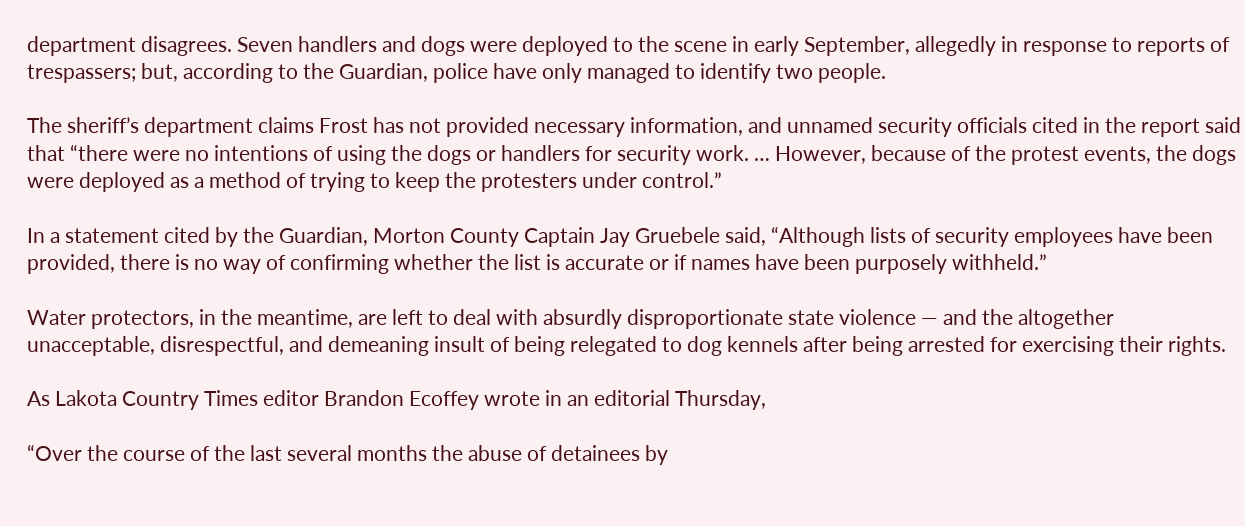department disagrees. Seven handlers and dogs were deployed to the scene in early September, allegedly in response to reports of trespassers; but, according to the Guardian, police have only managed to identify two people.

The sheriff’s department claims Frost has not provided necessary information, and unnamed security officials cited in the report said that “there were no intentions of using the dogs or handlers for security work. … However, because of the protest events, the dogs were deployed as a method of trying to keep the protesters under control.”

In a statement cited by the Guardian, Morton County Captain Jay Gruebele said, “Although lists of security employees have been provided, there is no way of confirming whether the list is accurate or if names have been purposely withheld.”

Water protectors, in the meantime, are left to deal with absurdly disproportionate state violence — and the altogether unacceptable, disrespectful, and demeaning insult of being relegated to dog kennels after being arrested for exercising their rights.

As Lakota Country Times editor Brandon Ecoffey wrote in an editorial Thursday,

“Over the course of the last several months the abuse of detainees by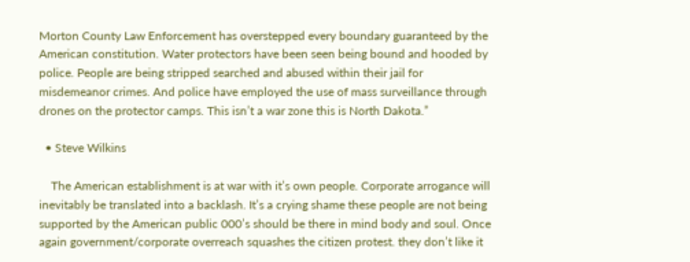Morton County Law Enforcement has overstepped every boundary guaranteed by the American constitution. Water protectors have been seen being bound and hooded by police. People are being stripped searched and abused within their jail for misdemeanor crimes. And police have employed the use of mass surveillance through drones on the protector camps. This isn’t a war zone this is North Dakota.”

  • Steve Wilkins

    The American establishment is at war with it’s own people. Corporate arrogance will inevitably be translated into a backlash. It’s a crying shame these people are not being supported by the American public 000’s should be there in mind body and soul. Once again government/corporate overreach squashes the citizen protest. they don’t like it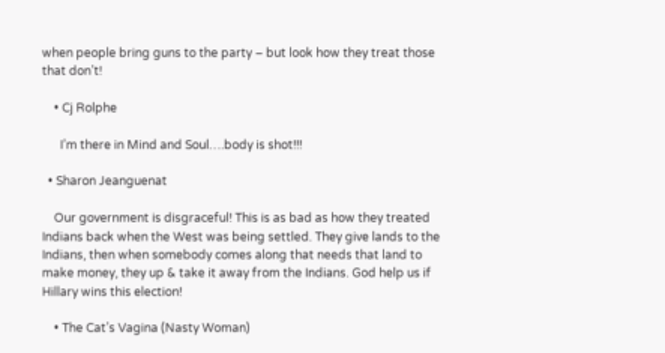when people bring guns to the party – but look how they treat those that don’t!

    • Cj Rolphe

      I’m there in Mind and Soul….body is shot!!!

  • Sharon Jeanguenat

    Our government is disgraceful! This is as bad as how they treated Indians back when the West was being settled. They give lands to the Indians, then when somebody comes along that needs that land to make money, they up & take it away from the Indians. God help us if Hillary wins this election!

    • The Cat’s Vagina (Nasty Woman)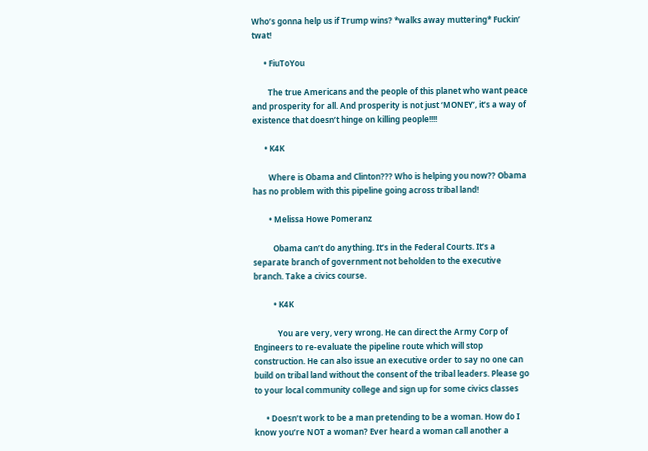Who’s gonna help us if Trump wins? *walks away muttering* Fuckin’ twat!

      • FiuToYou

        The true Americans and the people of this planet who want peace and prosperity for all. And prosperity is not just ‘MONEY’, it’s a way of existence that doesn’t hinge on killing people!!!!

      • K4K

        Where is Obama and Clinton??? Who is helping you now?? Obama has no problem with this pipeline going across tribal land!

        • Melissa Howe Pomeranz

          Obama can’t do anything. It’s in the Federal Courts. It’s a separate branch of government not beholden to the executive branch. Take a civics course.

          • K4K

            You are very, very wrong. He can direct the Army Corp of Engineers to re-evaluate the pipeline route which will stop construction. He can also issue an executive order to say no one can build on tribal land without the consent of the tribal leaders. Please go to your local community college and sign up for some civics classes

      • Doesn’t work to be a man pretending to be a woman. How do I know you’re NOT a woman? Ever heard a woman call another a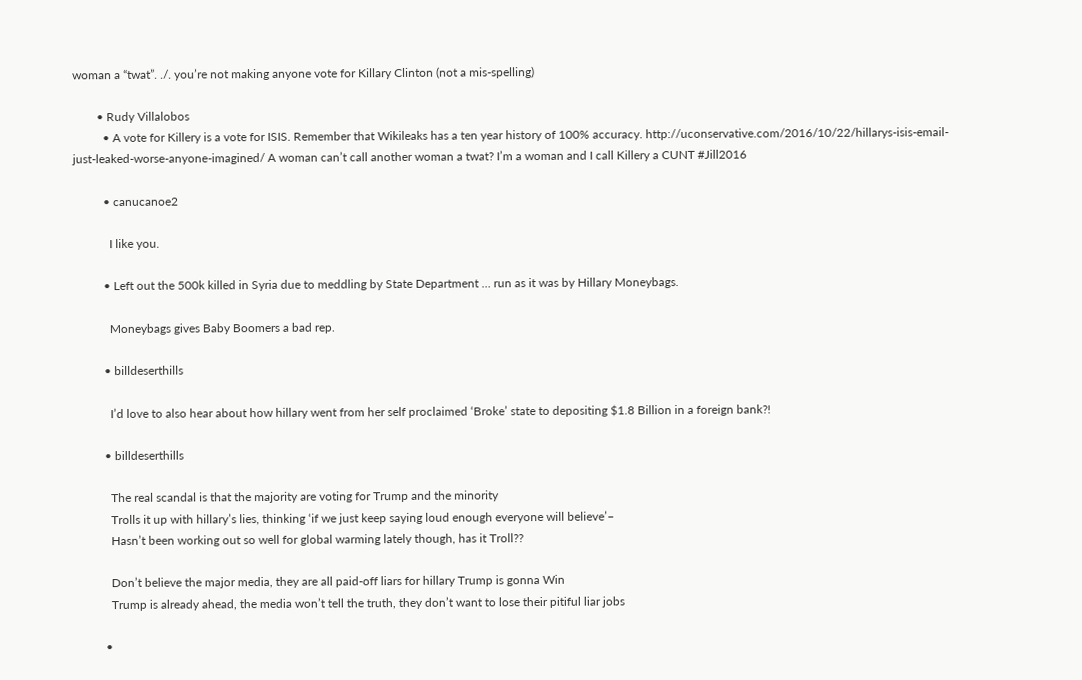woman a “twat”. ./. you’re not making anyone vote for Killary Clinton (not a mis-spelling)

        • Rudy Villalobos
          • A vote for Killery is a vote for ISIS. Remember that Wikileaks has a ten year history of 100% accuracy. http://uconservative.com/2016/10/22/hillarys-isis-email-just-leaked-worse-anyone-imagined/ A woman can’t call another woman a twat? I’m a woman and I call Killery a CUNT #Jill2016

          • canucanoe2

            I like you.

          • Left out the 500k killed in Syria due to meddling by State Department … run as it was by Hillary Moneybags.

            Moneybags gives Baby Boomers a bad rep.

          • billdeserthills

            I’d love to also hear about how hillary went from her self proclaimed ‘Broke’ state to depositing $1.8 Billion in a foreign bank?!

          • billdeserthills

            The real scandal is that the majority are voting for Trump and the minority
            Trolls it up with hillary’s lies, thinking ‘if we just keep saying loud enough everyone will believe’–
            Hasn’t been working out so well for global warming lately though, has it Troll??

            Don’t believe the major media, they are all paid-off liars for hillary Trump is gonna Win
            Trump is already ahead, the media won’t tell the truth, they don’t want to lose their pitiful liar jobs

          •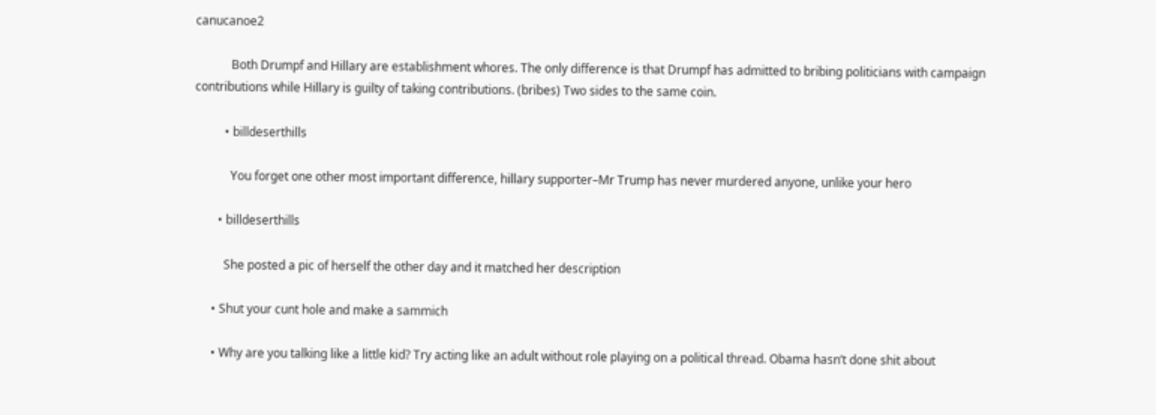canucanoe2

            Both Drumpf and Hillary are establishment whores. The only difference is that Drumpf has admitted to bribing politicians with campaign contributions while Hillary is guilty of taking contributions. (bribes) Two sides to the same coin.

          • billdeserthills

            You forget one other most important difference, hillary supporter–Mr Trump has never murdered anyone, unlike your hero

        • billdeserthills

          She posted a pic of herself the other day and it matched her description

      • Shut your cunt hole and make a sammich

      • Why are you talking like a little kid? Try acting like an adult without role playing on a political thread. Obama hasn’t done shit about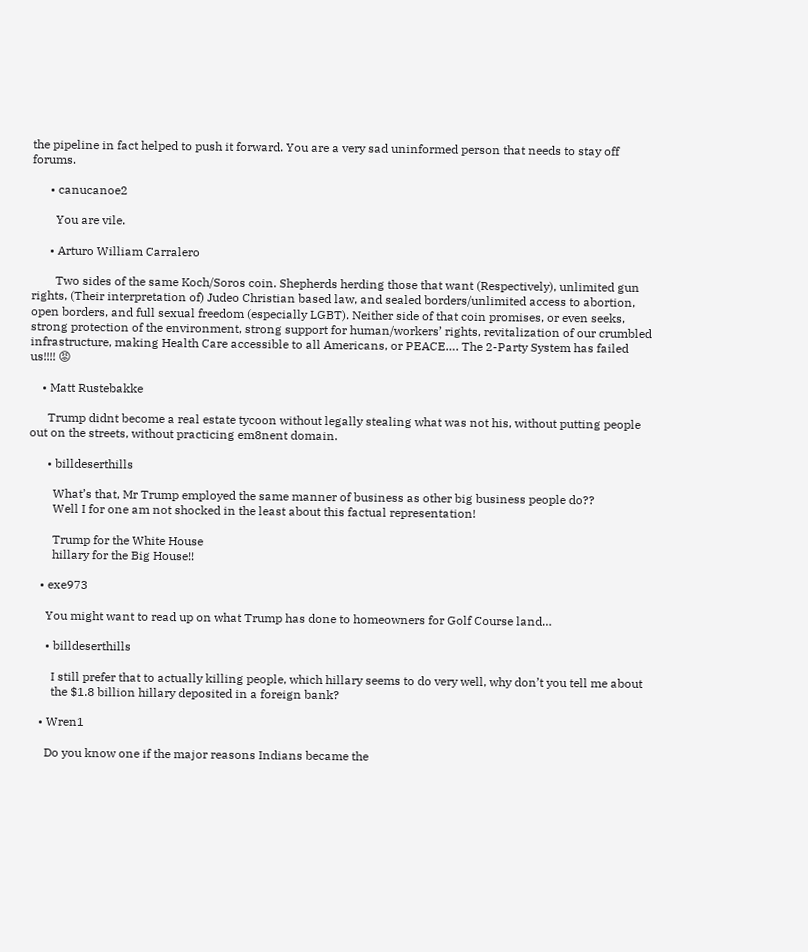the pipeline in fact helped to push it forward. You are a very sad uninformed person that needs to stay off forums.

      • canucanoe2

        You are vile.

      • Arturo William Carralero

        Two sides of the same Koch/Soros coin. Shepherds herding those that want (Respectively), unlimited gun rights, (Their interpretation of) Judeo Christian based law, and sealed borders/unlimited access to abortion, open borders, and full sexual freedom (especially LGBT). Neither side of that coin promises, or even seeks, strong protection of the environment, strong support for human/workers’ rights, revitalization of our crumbled infrastructure, making Health Care accessible to all Americans, or PEACE…. The 2-Party System has failed us!!!! 😡

    • Matt Rustebakke

      Trump didnt become a real estate tycoon without legally stealing what was not his, without putting people out on the streets, without practicing em8nent domain.

      • billdeserthills

        What’s that, Mr Trump employed the same manner of business as other big business people do??
        Well I for one am not shocked in the least about this factual representation!

        Trump for the White House
        hillary for the Big House!!

    • exe973

      You might want to read up on what Trump has done to homeowners for Golf Course land…

      • billdeserthills

        I still prefer that to actually killing people, which hillary seems to do very well, why don’t you tell me about
        the $1.8 billion hillary deposited in a foreign bank?

    • Wren1

      Do you know one if the major reasons Indians became the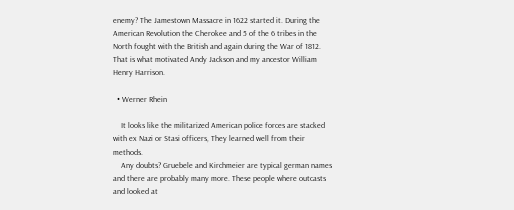enemy? The Jamestown Massacre in 1622 started it. During the American Revolution the Cherokee and 5 of the 6 tribes in the North fought with the British and again during the War of 1812. That is what motivated Andy Jackson and my ancestor William Henry Harrison.

  • Werner Rhein

    It looks like the militarized American police forces are stacked with ex Nazi or Stasi officers, They learned well from their methods.
    Any doubts? Gruebele and Kirchmeier are typical german names and there are probably many more. These people where outcasts and looked at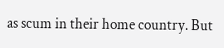as scum in their home country. But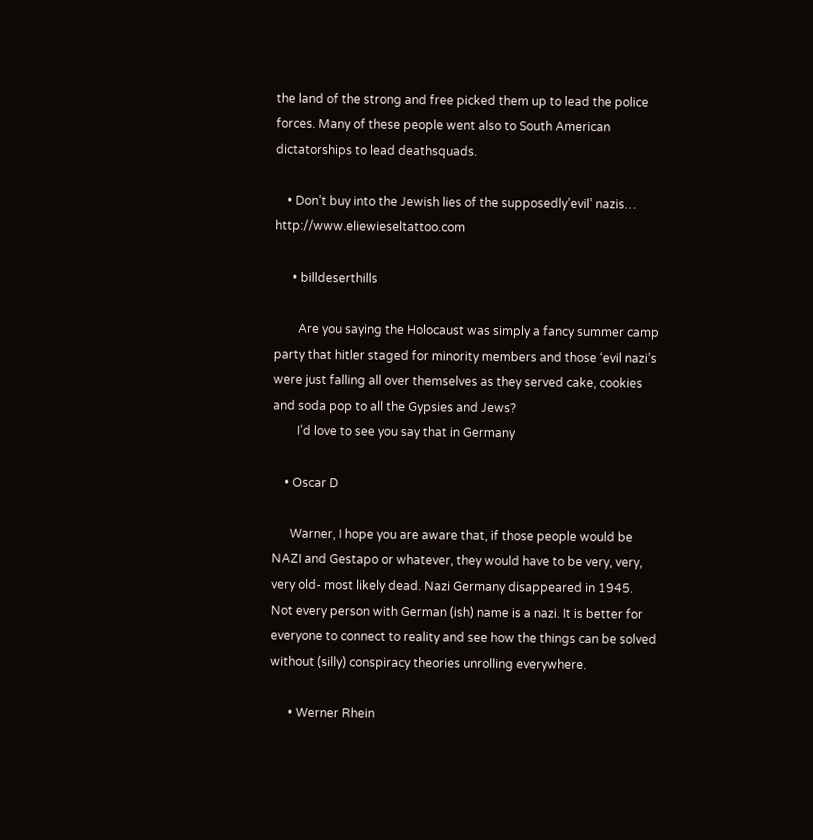the land of the strong and free picked them up to lead the police forces. Many of these people went also to South American dictatorships to lead deathsquads.

    • Don’t buy into the Jewish lies of the supposedly’evil’ nazis… http://www.eliewieseltattoo.com

      • billdeserthills

        Are you saying the Holocaust was simply a fancy summer camp party that hitler staged for minority members and those ‘evil nazi’s were just falling all over themselves as they served cake, cookies and soda pop to all the Gypsies and Jews?
        I’d love to see you say that in Germany

    • Oscar D

      Warner, I hope you are aware that, if those people would be NAZI and Gestapo or whatever, they would have to be very, very, very old- most likely dead. Nazi Germany disappeared in 1945. Not every person with German (ish) name is a nazi. It is better for everyone to connect to reality and see how the things can be solved without (silly) conspiracy theories unrolling everywhere.

      • Werner Rhein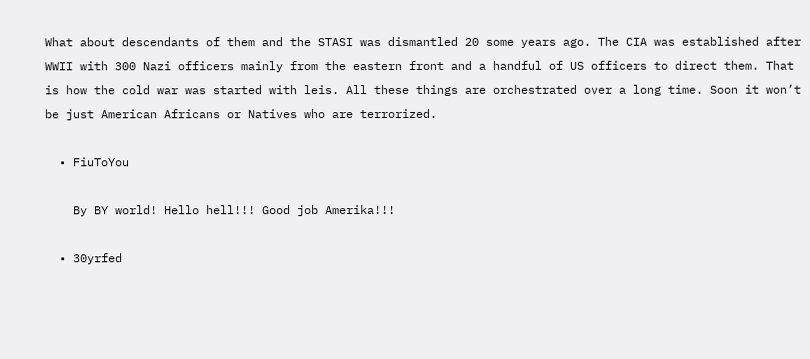What about descendants of them and the STASI was dismantled 20 some years ago. The CIA was established after WWII with 300 Nazi officers mainly from the eastern front and a handful of US officers to direct them. That is how the cold war was started with leis. All these things are orchestrated over a long time. Soon it won’t be just American Africans or Natives who are terrorized.

  • FiuToYou

    By BY world! Hello hell!!! Good job Amerika!!!

  • 30yrfed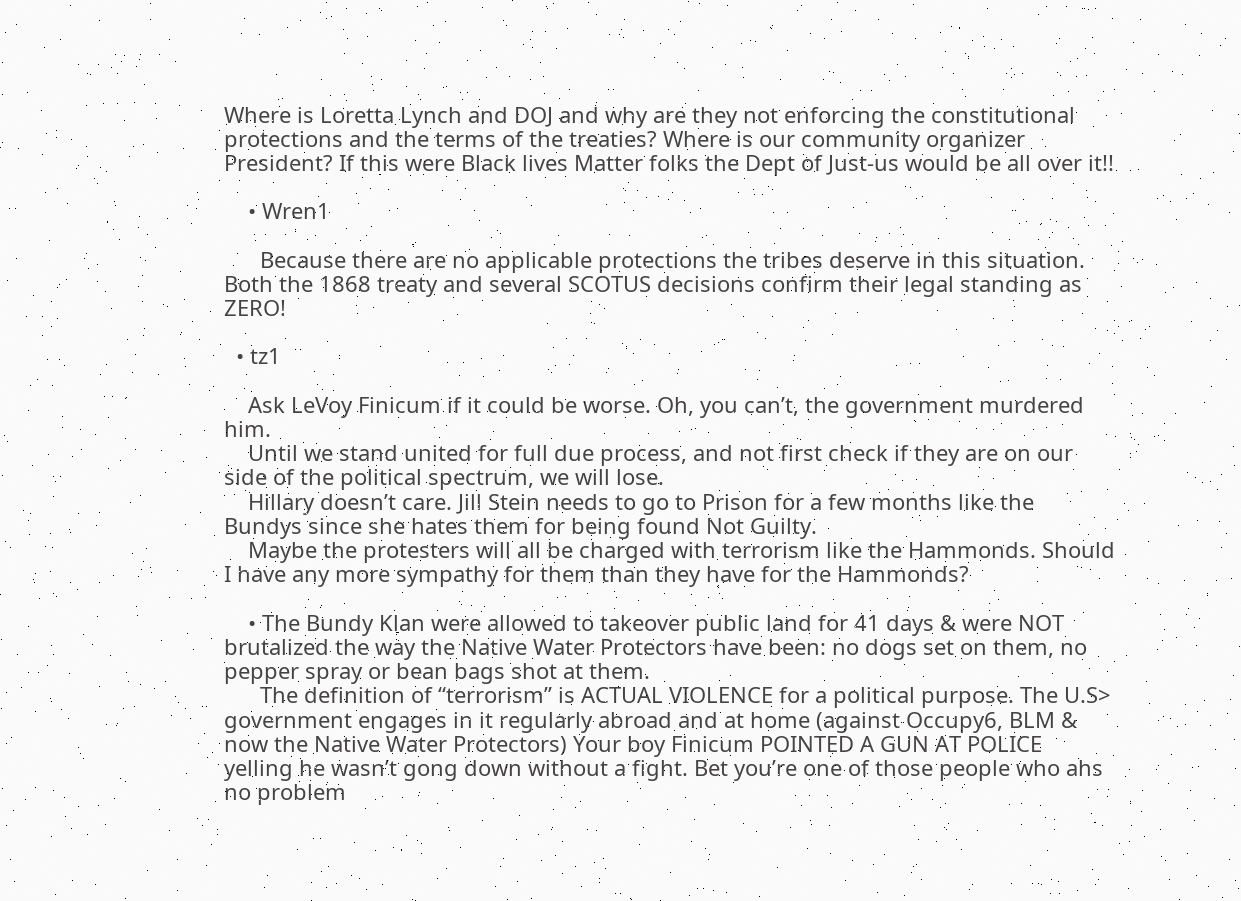Where is Loretta Lynch and DOJ and why are they not enforcing the constitutional protections and the terms of the treaties? Where is our community organizer President? If this were Black lives Matter folks the Dept of Just-us would be all over it!!

    • Wren1

      Because there are no applicable protections the tribes deserve in this situation. Both the 1868 treaty and several SCOTUS decisions confirm their legal standing as ZERO!

  • tz1

    Ask LeVoy Finicum if it could be worse. Oh, you can’t, the government murdered him.
    Until we stand united for full due process, and not first check if they are on our side of the political spectrum, we will lose.
    Hillary doesn’t care. Jill Stein needs to go to Prison for a few months like the Bundys since she hates them for being found Not Guilty.
    Maybe the protesters will all be charged with terrorism like the Hammonds. Should I have any more sympathy for them than they have for the Hammonds?

    • The Bundy Klan were allowed to takeover public land for 41 days & were NOT brutalized the way the Native Water Protectors have been: no dogs set on them, no pepper spray or bean bags shot at them.
      The definition of “terrorism” is ACTUAL VIOLENCE for a political purpose. The U.S> government engages in it regularly abroad and at home (against Occupy6, BLM & now the Native Water Protectors) Your boy Finicum POINTED A GUN AT POLICE yelling he wasn’t gong down without a fight. Bet you’re one of those people who ahs no problem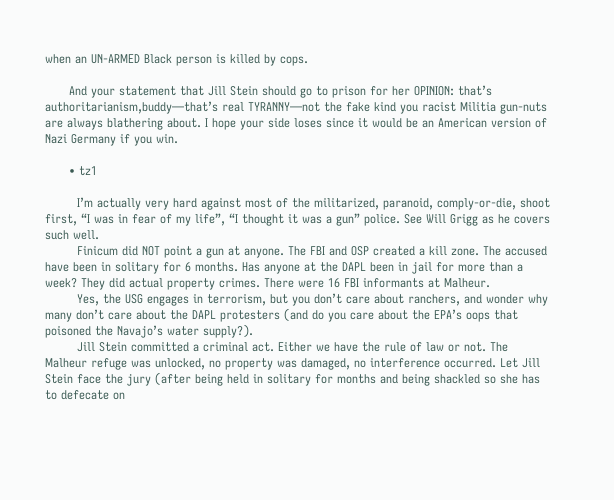when an UN-ARMED Black person is killed by cops.

      And your statement that Jill Stein should go to prison for her OPINION: that’s authoritarianism,buddy—that’s real TYRANNY—not the fake kind you racist Militia gun-nuts are always blathering about. I hope your side loses since it would be an American version of Nazi Germany if you win.

      • tz1

        I’m actually very hard against most of the militarized, paranoid, comply-or-die, shoot first, “I was in fear of my life”, “I thought it was a gun” police. See Will Grigg as he covers such well.
        Finicum did NOT point a gun at anyone. The FBI and OSP created a kill zone. The accused have been in solitary for 6 months. Has anyone at the DAPL been in jail for more than a week? They did actual property crimes. There were 16 FBI informants at Malheur.
        Yes, the USG engages in terrorism, but you don’t care about ranchers, and wonder why many don’t care about the DAPL protesters (and do you care about the EPA’s oops that poisoned the Navajo’s water supply?).
        Jill Stein committed a criminal act. Either we have the rule of law or not. The Malheur refuge was unlocked, no property was damaged, no interference occurred. Let Jill Stein face the jury (after being held in solitary for months and being shackled so she has to defecate on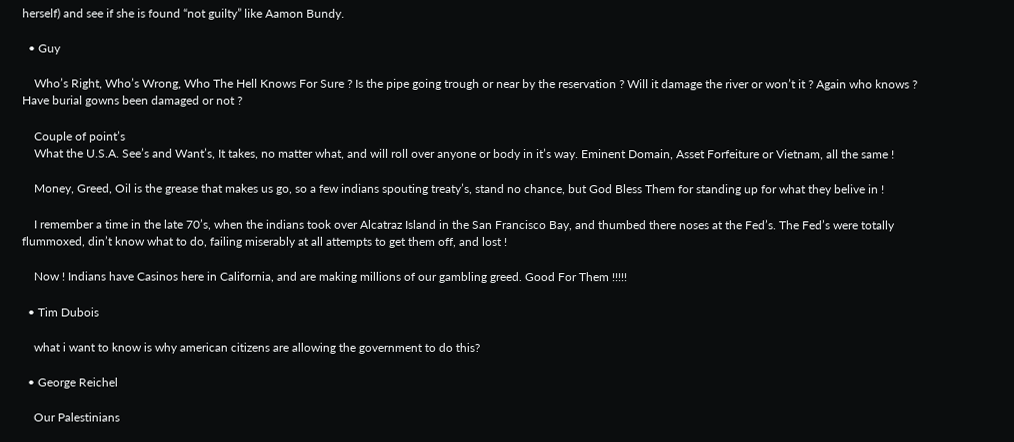herself) and see if she is found “not guilty” like Aamon Bundy.

  • Guy

    Who’s Right, Who’s Wrong, Who The Hell Knows For Sure ? Is the pipe going trough or near by the reservation ? Will it damage the river or won’t it ? Again who knows ? Have burial gowns been damaged or not ?

    Couple of point’s
    What the U.S.A. See’s and Want’s, It takes, no matter what, and will roll over anyone or body in it’s way. Eminent Domain, Asset Forfeiture or Vietnam, all the same !

    Money, Greed, Oil is the grease that makes us go, so a few indians spouting treaty’s, stand no chance, but God Bless Them for standing up for what they belive in !

    I remember a time in the late 70’s, when the indians took over Alcatraz Island in the San Francisco Bay, and thumbed there noses at the Fed’s. The Fed’s were totally flummoxed, din’t know what to do, failing miserably at all attempts to get them off, and lost !

    Now ! Indians have Casinos here in California, and are making millions of our gambling greed. Good For Them !!!!!

  • Tim Dubois

    what i want to know is why american citizens are allowing the government to do this?

  • George Reichel

    Our Palestinians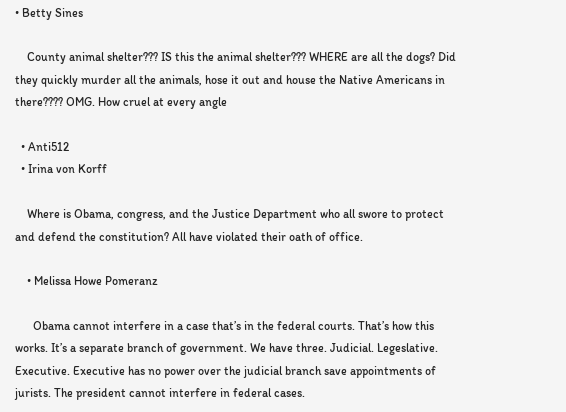• Betty Sines

    County animal shelter??? IS this the animal shelter??? WHERE are all the dogs? Did they quickly murder all the animals, hose it out and house the Native Americans in there???? OMG. How cruel at every angle

  • Anti512
  • Irina von Korff

    Where is Obama, congress, and the Justice Department who all swore to protect and defend the constitution? All have violated their oath of office.

    • Melissa Howe Pomeranz

      Obama cannot interfere in a case that’s in the federal courts. That’s how this works. It’s a separate branch of government. We have three. Judicial. Legeslative. Executive. Executive has no power over the judicial branch save appointments of jurists. The president cannot interfere in federal cases.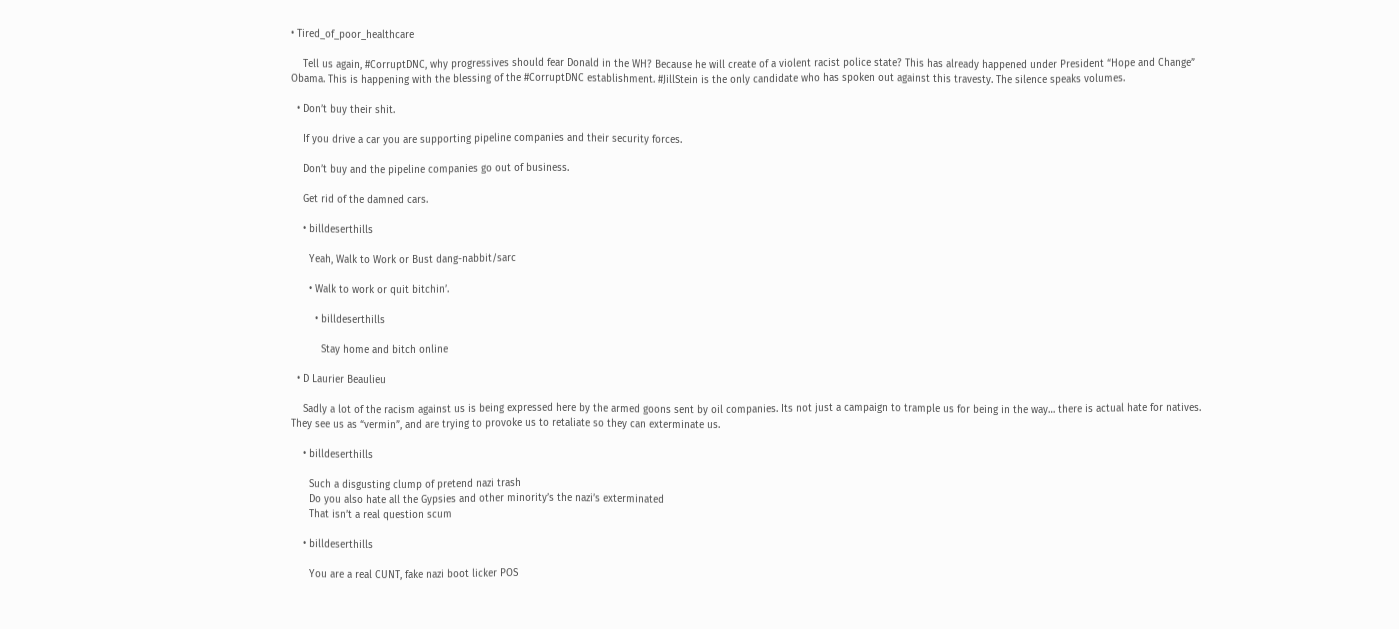• Tired_of_poor_healthcare

    Tell us again, #CorruptDNC, why progressives should fear Donald in the WH? Because he will create of a violent racist police state? This has already happened under President “Hope and Change” Obama. This is happening with the blessing of the #CorruptDNC establishment. #JillStein is the only candidate who has spoken out against this travesty. The silence speaks volumes.

  • Don’t buy their shit.

    If you drive a car you are supporting pipeline companies and their security forces.

    Don’t buy and the pipeline companies go out of business.

    Get rid of the damned cars.

    • billdeserthills

      Yeah, Walk to Work or Bust dang-nabbit/sarc

      • Walk to work or quit bitchin’.

        • billdeserthills

          Stay home and bitch online

  • D Laurier Beaulieu

    Sadly a lot of the racism against us is being expressed here by the armed goons sent by oil companies. Its not just a campaign to trample us for being in the way… there is actual hate for natives. They see us as “vermin”, and are trying to provoke us to retaliate so they can exterminate us.

    • billdeserthills

      Such a disgusting clump of pretend nazi trash
      Do you also hate all the Gypsies and other minority’s the nazi’s exterminated
      That isn’t a real question scum

    • billdeserthills

      You are a real CUNT, fake nazi boot licker POS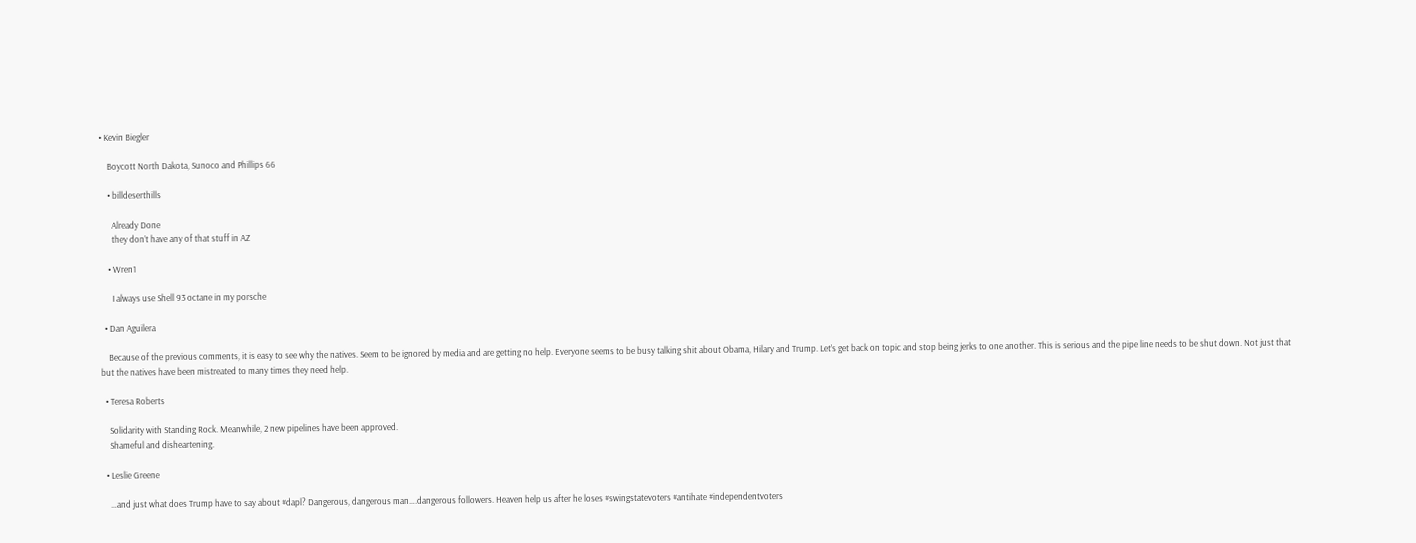• Kevin Biegler

    Boycott North Dakota, Sunoco and Phillips 66

    • billdeserthills

      Already Done
      they don’t have any of that stuff in AZ

    • Wren1

      I always use Shell 93 octane in my porsche

  • Dan Aguilera

    Because of the previous comments, it is easy to see why the natives. Seem to be ignored by media and are getting no help. Everyone seems to be busy talking shit about Obama, Hilary and Trump. Let’s get back on topic and stop being jerks to one another. This is serious and the pipe line needs to be shut down. Not just that but the natives have been mistreated to many times they need help.

  • Teresa Roberts

    Solidarity with Standing Rock. Meanwhile, 2 new pipelines have been approved.
    Shameful and disheartening.

  • Leslie Greene

    …and just what does Trump have to say about #dapl? Dangerous, dangerous man….dangerous followers. Heaven help us after he loses #swingstatevoters #antihate #independentvoters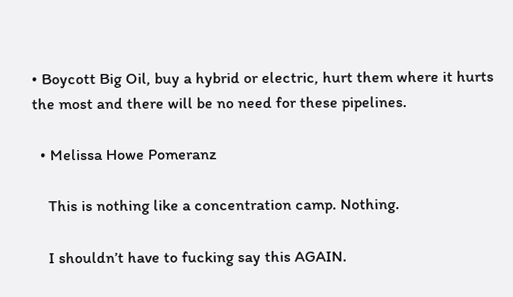• Boycott Big Oil, buy a hybrid or electric, hurt them where it hurts the most and there will be no need for these pipelines.

  • Melissa Howe Pomeranz

    This is nothing like a concentration camp. Nothing.

    I shouldn’t have to fucking say this AGAIN.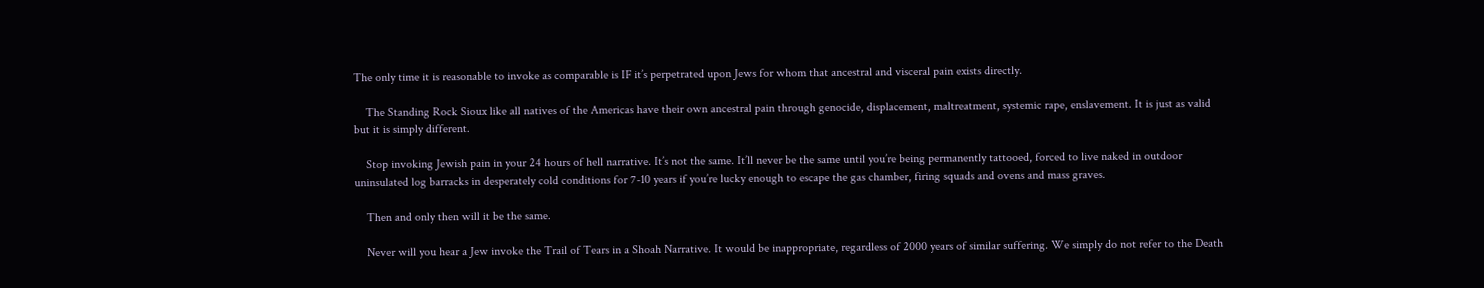The only time it is reasonable to invoke as comparable is IF it’s perpetrated upon Jews for whom that ancestral and visceral pain exists directly.

    The Standing Rock Sioux like all natives of the Americas have their own ancestral pain through genocide, displacement, maltreatment, systemic rape, enslavement. It is just as valid but it is simply different.

    Stop invoking Jewish pain in your 24 hours of hell narrative. It’s not the same. It’ll never be the same until you’re being permanently tattooed, forced to live naked in outdoor uninsulated log barracks in desperately cold conditions for 7-10 years if you’re lucky enough to escape the gas chamber, firing squads and ovens and mass graves.

    Then and only then will it be the same.

    Never will you hear a Jew invoke the Trail of Tears in a Shoah Narrative. It would be inappropriate, regardless of 2000 years of similar suffering. We simply do not refer to the Death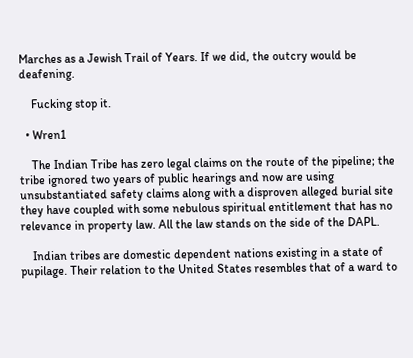Marches as a Jewish Trail of Years. If we did, the outcry would be deafening.

    Fucking stop it.

  • Wren1

    The Indian Tribe has zero legal claims on the route of the pipeline; the tribe ignored two years of public hearings and now are using unsubstantiated safety claims along with a disproven alleged burial site they have coupled with some nebulous spiritual entitlement that has no relevance in property law. All the law stands on the side of the DAPL.

    Indian tribes are domestic dependent nations existing in a state of pupilage. Their relation to the United States resembles that of a ward to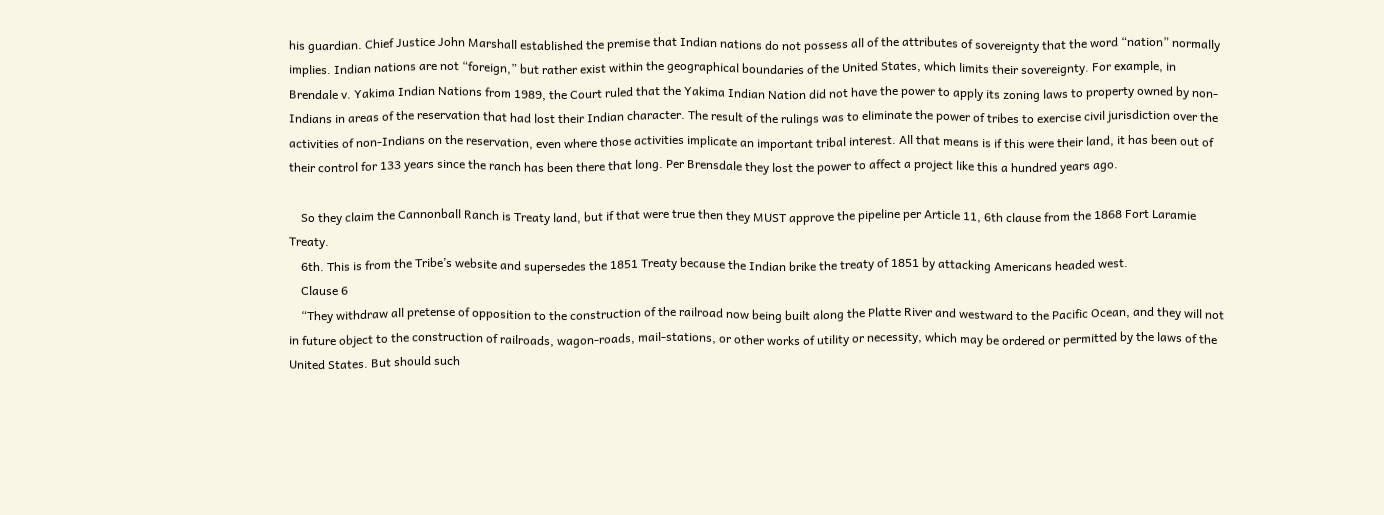his guardian. Chief Justice John Marshall established the premise that Indian nations do not possess all of the attributes of sovereignty that the word “nation” normally implies. Indian nations are not “foreign,” but rather exist within the geographical boundaries of the United States, which limits their sovereignty. For example, in Brendale v. Yakima Indian Nations from 1989, the Court ruled that the Yakima Indian Nation did not have the power to apply its zoning laws to property owned by non-Indians in areas of the reservation that had lost their Indian character. The result of the rulings was to eliminate the power of tribes to exercise civil jurisdiction over the activities of non-Indians on the reservation, even where those activities implicate an important tribal interest. All that means is if this were their land, it has been out of their control for 133 years since the ranch has been there that long. Per Brensdale they lost the power to affect a project like this a hundred years ago.

    So they claim the Cannonball Ranch is Treaty land, but if that were true then they MUST approve the pipeline per Article 11, 6th clause from the 1868 Fort Laramie Treaty.
    6th. This is from the Tribe’s website and supersedes the 1851 Treaty because the Indian brike the treaty of 1851 by attacking Americans headed west.
    Clause 6
    “They withdraw all pretense of opposition to the construction of the railroad now being built along the Platte River and westward to the Pacific Ocean, and they will not in future object to the construction of railroads, wagon-roads, mail-stations, or other works of utility or necessity, which may be ordered or permitted by the laws of the United States. But should such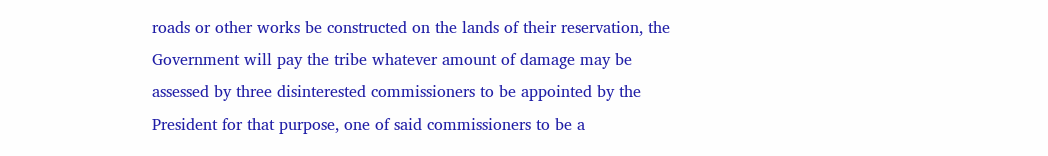roads or other works be constructed on the lands of their reservation, the Government will pay the tribe whatever amount of damage may be assessed by three disinterested commissioners to be appointed by the President for that purpose, one of said commissioners to be a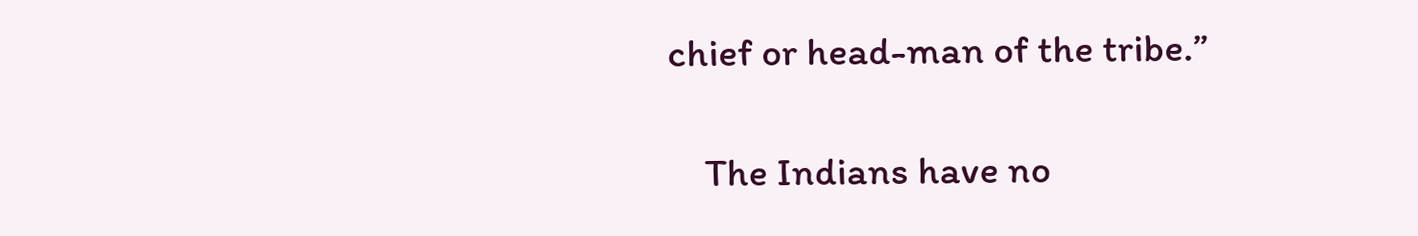chief or head-man of the tribe.”

    The Indians have no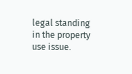legal standing in the property use issue.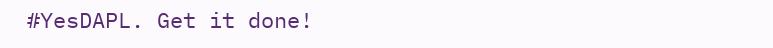#YesDAPL. Get it done!